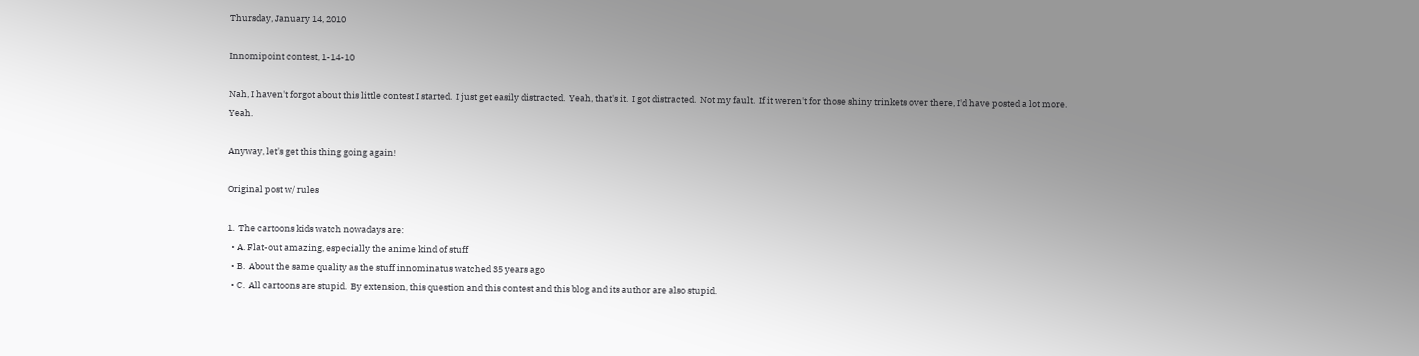Thursday, January 14, 2010

Innomipoint contest, 1-14-10

Nah, I haven't forgot about this little contest I started.  I just get easily distracted.  Yeah, that's it.  I got distracted.  Not my fault.  If it weren't for those shiny trinkets over there, I'd have posted a lot more.  Yeah.

Anyway, let's get this thing going again!

Original post w/ rules

1.  The cartoons kids watch nowadays are:
  • A. Flat-out amazing, especially the anime kind of stuff
  • B.  About the same quality as the stuff innominatus watched 35 years ago
  • C.  All cartoons are stupid.  By extension, this question and this contest and this blog and its author are also stupid.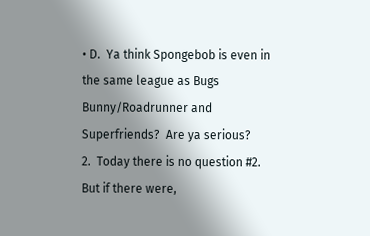• D.  Ya think Spongebob is even in the same league as Bugs Bunny/Roadrunner and Superfriends?  Are ya serious?
2.  Today there is no question #2.  But if there were,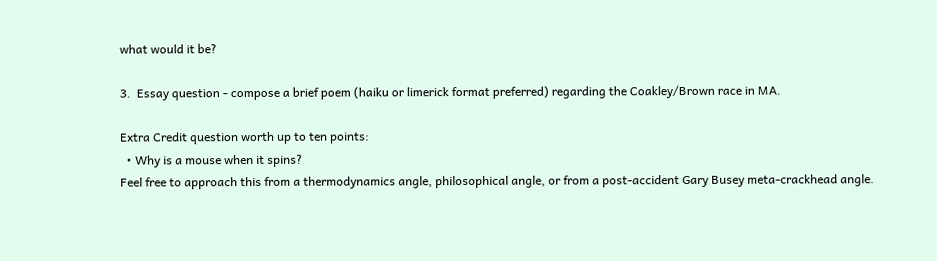what would it be?

3.  Essay question - compose a brief poem (haiku or limerick format preferred) regarding the Coakley/Brown race in MA.

Extra Credit question worth up to ten points:
  • Why is a mouse when it spins?
Feel free to approach this from a thermodynamics angle, philosophical angle, or from a post-accident Gary Busey meta-crackhead angle.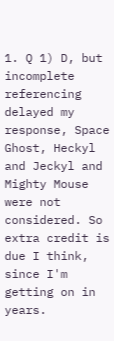1. Q 1) D, but incomplete referencing delayed my response, Space Ghost, Heckyl and Jeckyl and Mighty Mouse were not considered. So extra credit is due I think, since I'm getting on in years.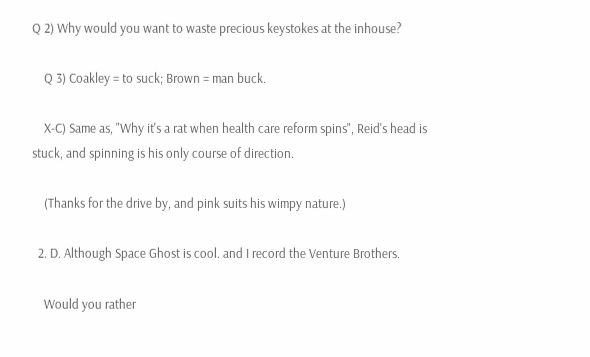Q 2) Why would you want to waste precious keystokes at the inhouse?

    Q 3) Coakley = to suck; Brown = man buck.

    X-C) Same as, "Why it's a rat when health care reform spins", Reid's head is stuck, and spinning is his only course of direction.

    (Thanks for the drive by, and pink suits his wimpy nature.)

  2. D. Although Space Ghost is cool. and I record the Venture Brothers.

    Would you rather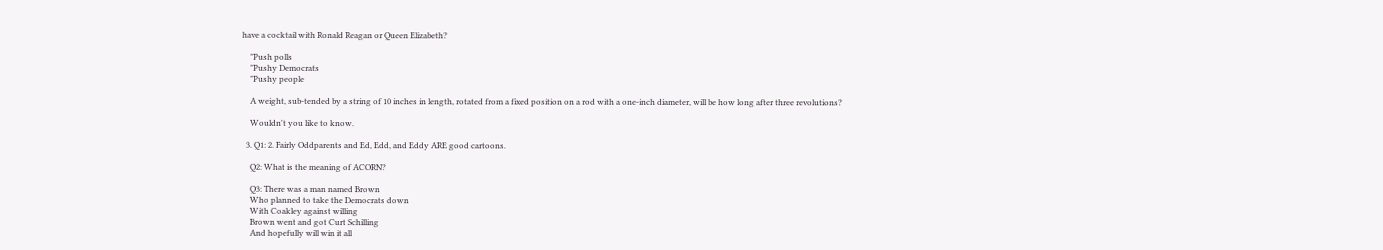have a cocktail with Ronald Reagan or Queen Elizabeth?

    "Push polls
    "Pushy Democrats
    "Pushy people

    A weight, sub-tended by a string of 10 inches in length, rotated from a fixed position on a rod with a one-inch diameter, will be how long after three revolutions?

    Wouldn't you like to know.

  3. Q1: 2. Fairly Oddparents and Ed, Edd, and Eddy ARE good cartoons.

    Q2: What is the meaning of ACORN?

    Q3: There was a man named Brown
    Who planned to take the Democrats down
    With Coakley against willing
    Brown went and got Curt Schilling
    And hopefully will win it all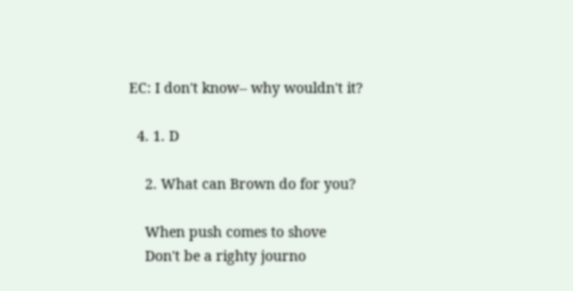EC: I don't know-- why wouldn't it?

  4. 1. D

    2. What can Brown do for you?

    When push comes to shove
    Don't be a righty journo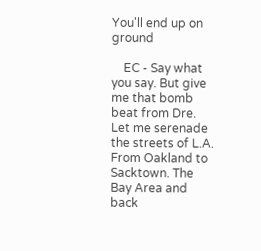You'll end up on ground

    EC - Say what you say. But give me that bomb beat from Dre. Let me serenade the streets of L.A. From Oakland to Sacktown. The Bay Area and back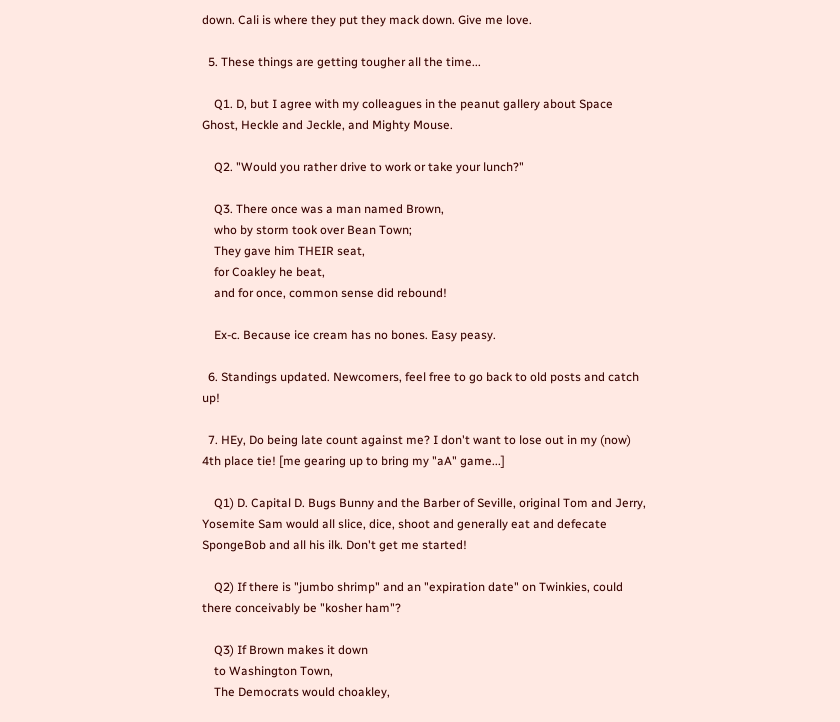down. Cali is where they put they mack down. Give me love.

  5. These things are getting tougher all the time...

    Q1. D, but I agree with my colleagues in the peanut gallery about Space Ghost, Heckle and Jeckle, and Mighty Mouse.

    Q2. "Would you rather drive to work or take your lunch?"

    Q3. There once was a man named Brown,
    who by storm took over Bean Town;
    They gave him THEIR seat,
    for Coakley he beat,
    and for once, common sense did rebound!

    Ex-c. Because ice cream has no bones. Easy peasy.

  6. Standings updated. Newcomers, feel free to go back to old posts and catch up!

  7. HEy, Do being late count against me? I don't want to lose out in my (now) 4th place tie! [me gearing up to bring my "aA" game...]

    Q1) D. Capital D. Bugs Bunny and the Barber of Seville, original Tom and Jerry, Yosemite Sam would all slice, dice, shoot and generally eat and defecate SpongeBob and all his ilk. Don't get me started!

    Q2) If there is "jumbo shrimp" and an "expiration date" on Twinkies, could there conceivably be "kosher ham"?

    Q3) If Brown makes it down
    to Washington Town,
    The Democrats would choakley,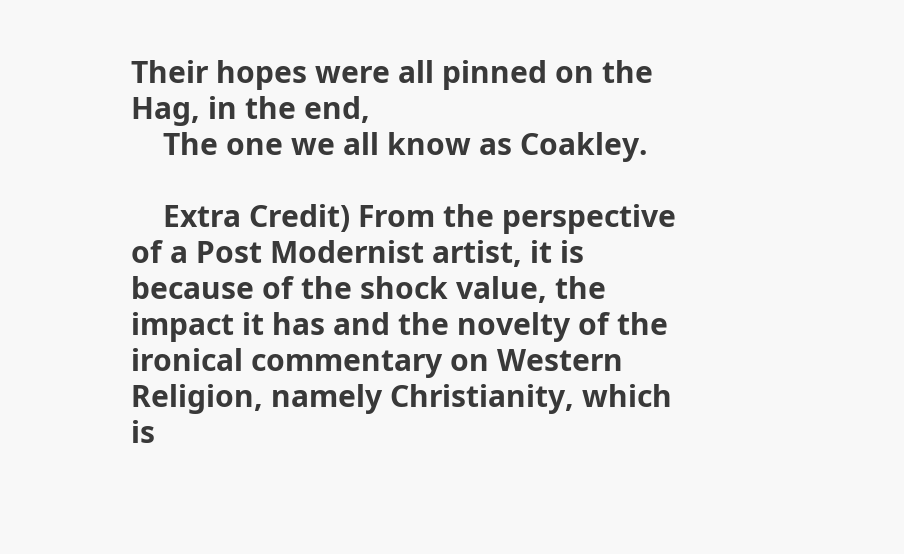Their hopes were all pinned on the Hag, in the end,
    The one we all know as Coakley.

    Extra Credit) From the perspective of a Post Modernist artist, it is because of the shock value, the impact it has and the novelty of the ironical commentary on Western Religion, namely Christianity, which is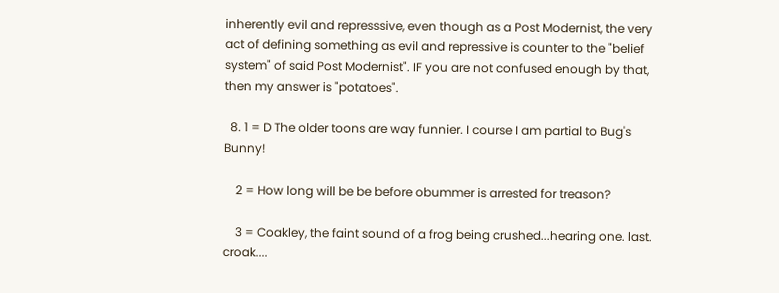inherently evil and represssive, even though as a Post Modernist, the very act of defining something as evil and repressive is counter to the "belief system" of said Post Modernist". IF you are not confused enough by that, then my answer is "potatoes".

  8. 1 = D The older toons are way funnier. I course I am partial to Bug's Bunny!

    2 = How long will be be before obummer is arrested for treason?

    3 = Coakley, the faint sound of a frog being crushed...hearing one. last. croak....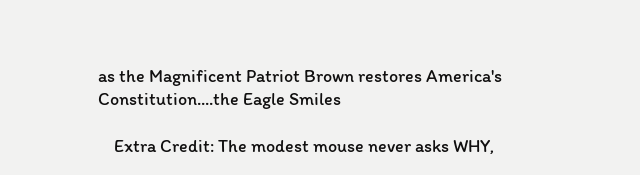as the Magnificent Patriot Brown restores America's Constitution....the Eagle Smiles

    Extra Credit: The modest mouse never asks WHY,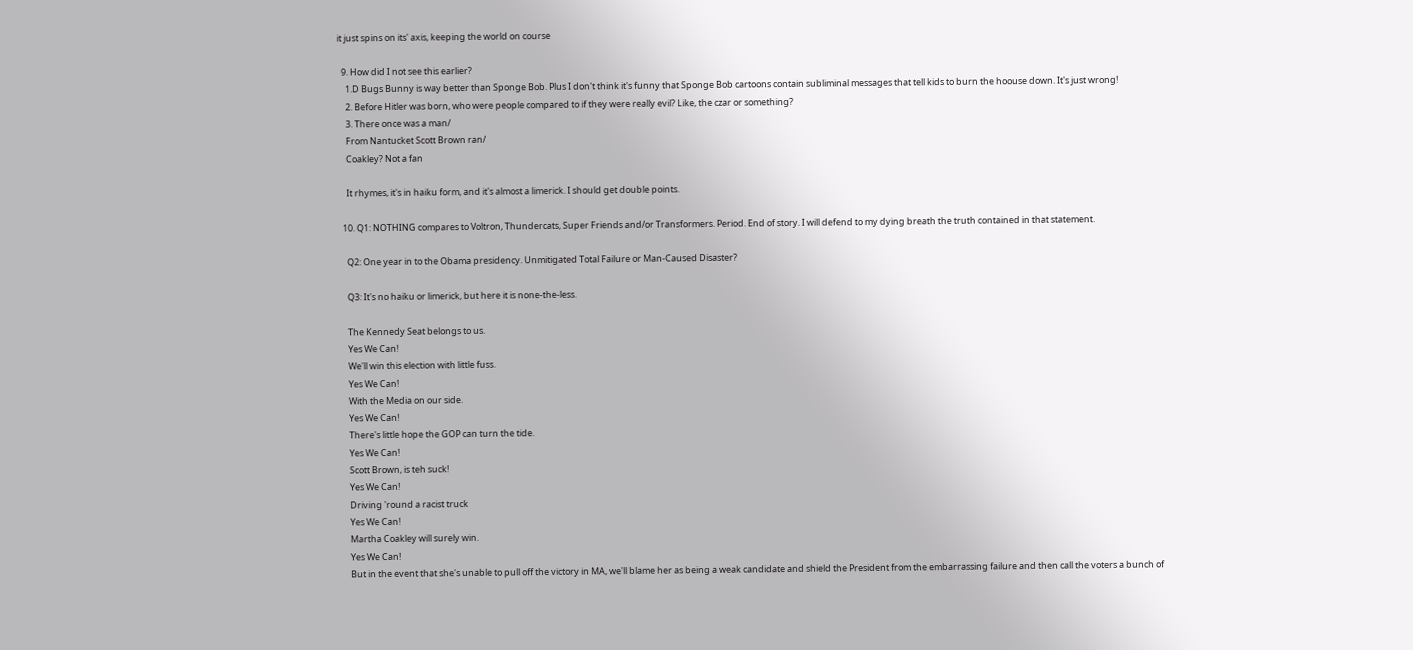it just spins on its' axis, keeping the world on course

  9. How did I not see this earlier?
    1.D Bugs Bunny is way better than Sponge Bob. Plus I don't think it's funny that Sponge Bob cartoons contain subliminal messages that tell kids to burn the hoouse down. It's just wrong!
    2. Before Hitler was born, who were people compared to if they were really evil? Like, the czar or something?
    3. There once was a man/
    From Nantucket Scott Brown ran/
    Coakley? Not a fan

    It rhymes, it's in haiku form, and it's almost a limerick. I should get double points.

  10. Q1: NOTHING compares to Voltron, Thundercats, Super Friends and/or Transformers. Period. End of story. I will defend to my dying breath the truth contained in that statement.

    Q2: One year in to the Obama presidency. Unmitigated Total Failure or Man-Caused Disaster?

    Q3: It's no haiku or limerick, but here it is none-the-less.

    The Kennedy Seat belongs to us.
    Yes We Can!
    We'll win this election with little fuss.
    Yes We Can!
    With the Media on our side.
    Yes We Can!
    There's little hope the GOP can turn the tide.
    Yes We Can!
    Scott Brown, is teh suck!
    Yes We Can!
    Driving 'round a racist truck
    Yes We Can!
    Martha Coakley will surely win.
    Yes We Can!
    But in the event that she's unable to pull off the victory in MA, we'll blame her as being a weak candidate and shield the President from the embarrassing failure and then call the voters a bunch of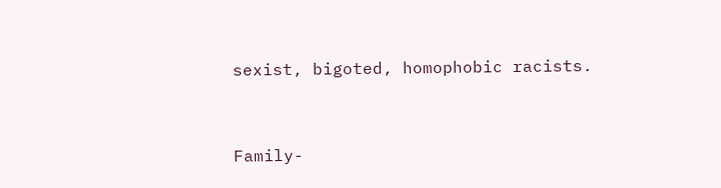sexist, bigoted, homophobic racists.


Family-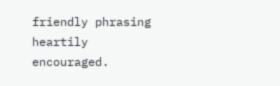friendly phrasing heartily encouraged.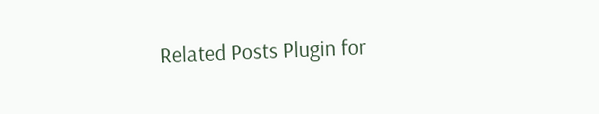Related Posts Plugin for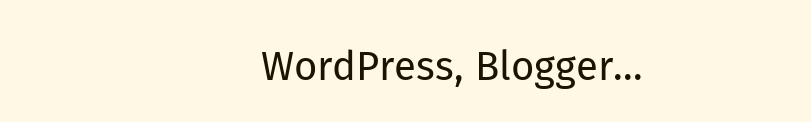WordPress, Blogger...